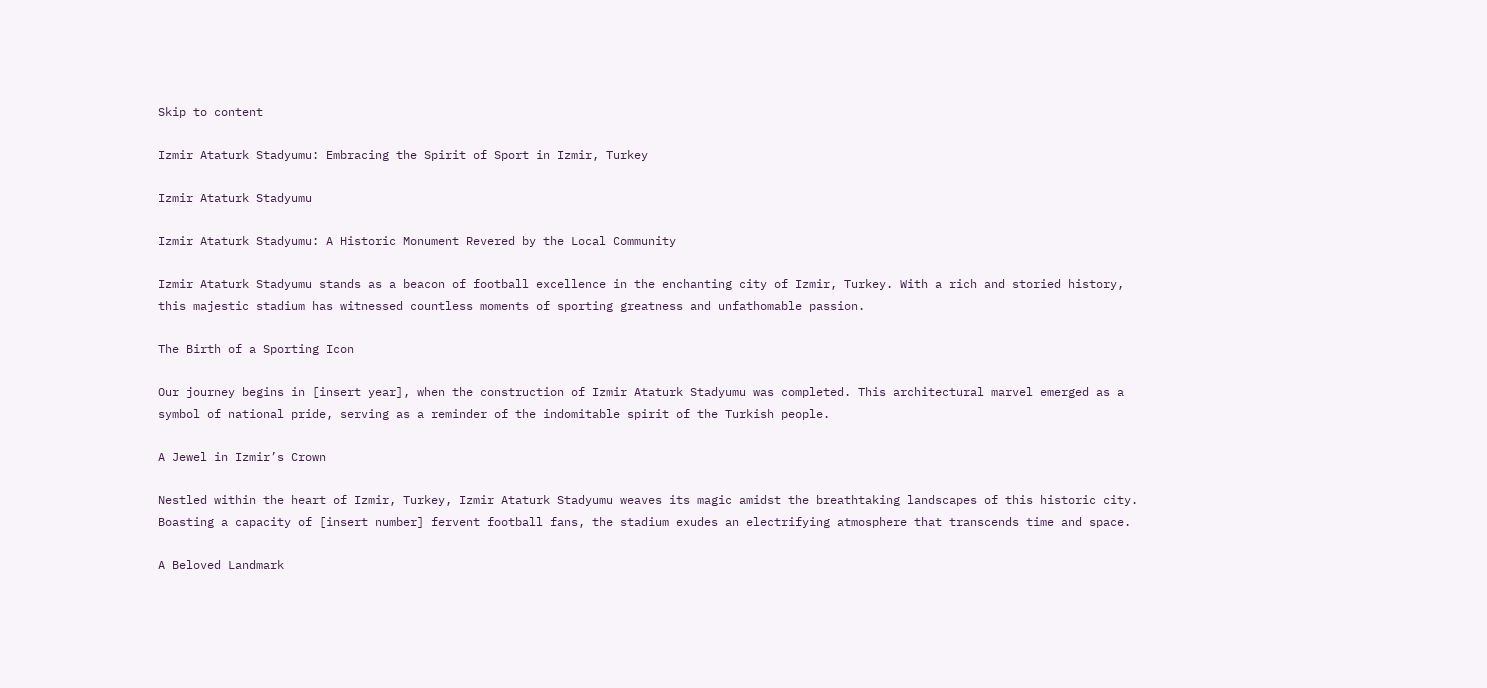Skip to content

Izmir Ataturk Stadyumu: Embracing the Spirit of Sport in Izmir, Turkey

Izmir Ataturk Stadyumu

Izmir Ataturk Stadyumu: A Historic Monument Revered by the Local Community

Izmir Ataturk Stadyumu stands as a beacon of football excellence in the enchanting city of Izmir, Turkey. With a rich and storied history, this majestic stadium has witnessed countless moments of sporting greatness and unfathomable passion.

The Birth of a Sporting Icon

Our journey begins in [insert year], when the construction of Izmir Ataturk Stadyumu was completed. This architectural marvel emerged as a symbol of national pride, serving as a reminder of the indomitable spirit of the Turkish people.

A Jewel in Izmir’s Crown

Nestled within the heart of Izmir, Turkey, Izmir Ataturk Stadyumu weaves its magic amidst the breathtaking landscapes of this historic city. Boasting a capacity of [insert number] fervent football fans, the stadium exudes an electrifying atmosphere that transcends time and space.

A Beloved Landmark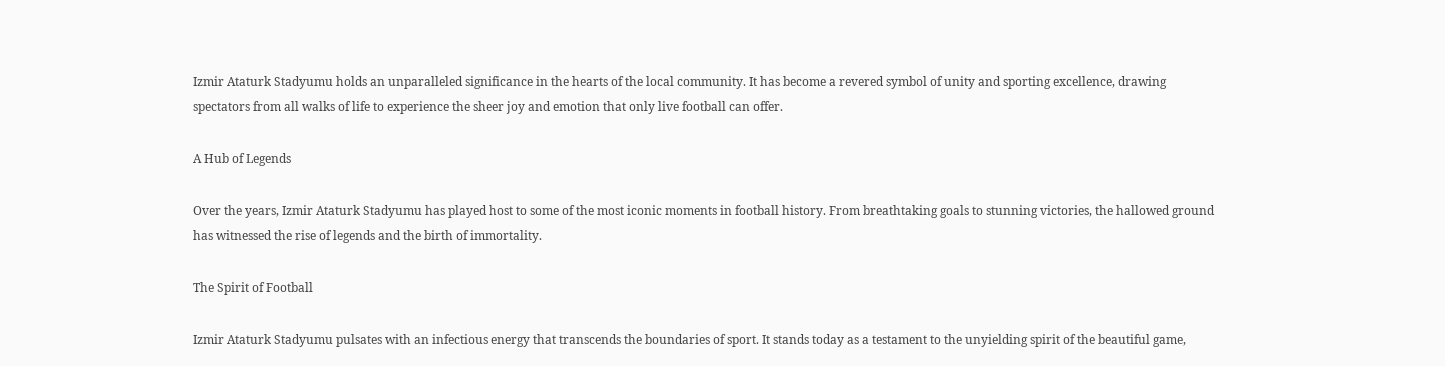Izmir Ataturk Stadyumu holds an unparalleled significance in the hearts of the local community. It has become a revered symbol of unity and sporting excellence, drawing spectators from all walks of life to experience the sheer joy and emotion that only live football can offer.

A Hub of Legends

Over the years, Izmir Ataturk Stadyumu has played host to some of the most iconic moments in football history. From breathtaking goals to stunning victories, the hallowed ground has witnessed the rise of legends and the birth of immortality.

The Spirit of Football

Izmir Ataturk Stadyumu pulsates with an infectious energy that transcends the boundaries of sport. It stands today as a testament to the unyielding spirit of the beautiful game,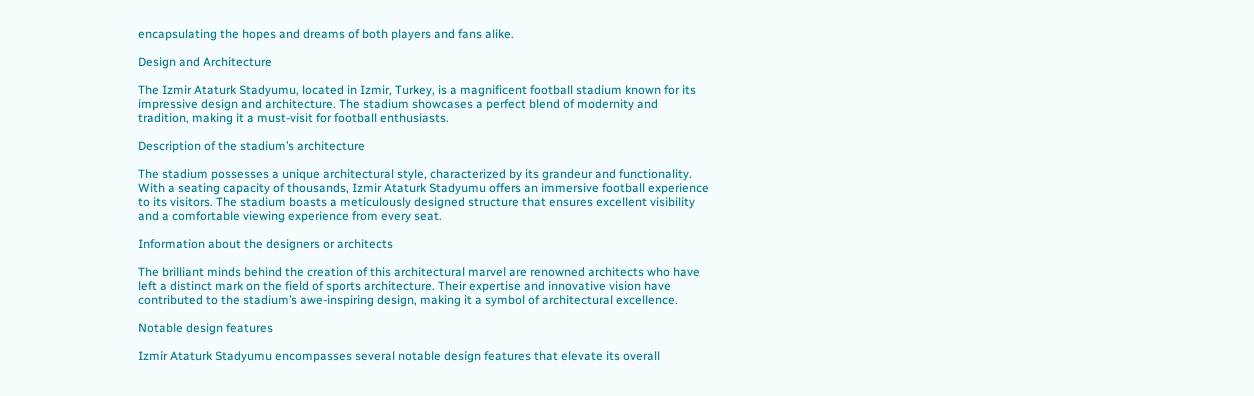encapsulating the hopes and dreams of both players and fans alike.

Design and Architecture

The Izmir Ataturk Stadyumu, located in Izmir, Turkey, is a magnificent football stadium known for its impressive design and architecture. The stadium showcases a perfect blend of modernity and tradition, making it a must-visit for football enthusiasts.

Description of the stadium’s architecture

The stadium possesses a unique architectural style, characterized by its grandeur and functionality. With a seating capacity of thousands, Izmir Ataturk Stadyumu offers an immersive football experience to its visitors. The stadium boasts a meticulously designed structure that ensures excellent visibility and a comfortable viewing experience from every seat.

Information about the designers or architects

The brilliant minds behind the creation of this architectural marvel are renowned architects who have left a distinct mark on the field of sports architecture. Their expertise and innovative vision have contributed to the stadium’s awe-inspiring design, making it a symbol of architectural excellence.

Notable design features

Izmir Ataturk Stadyumu encompasses several notable design features that elevate its overall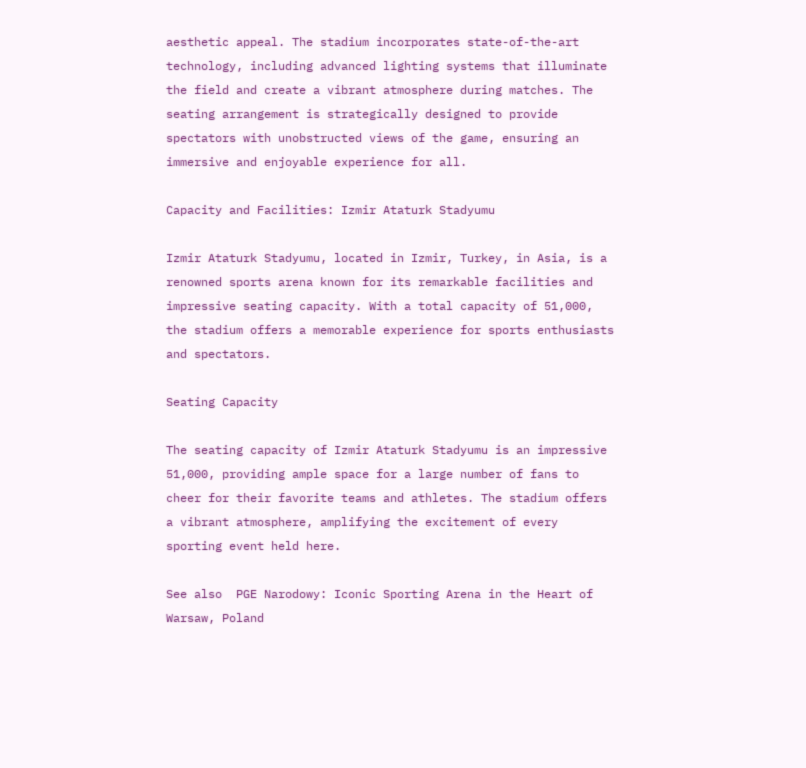aesthetic appeal. The stadium incorporates state-of-the-art technology, including advanced lighting systems that illuminate the field and create a vibrant atmosphere during matches. The seating arrangement is strategically designed to provide spectators with unobstructed views of the game, ensuring an immersive and enjoyable experience for all.

Capacity and Facilities: Izmir Ataturk Stadyumu

Izmir Ataturk Stadyumu, located in Izmir, Turkey, in Asia, is a renowned sports arena known for its remarkable facilities and impressive seating capacity. With a total capacity of 51,000, the stadium offers a memorable experience for sports enthusiasts and spectators.

Seating Capacity

The seating capacity of Izmir Ataturk Stadyumu is an impressive 51,000, providing ample space for a large number of fans to cheer for their favorite teams and athletes. The stadium offers a vibrant atmosphere, amplifying the excitement of every sporting event held here.

See also  PGE Narodowy: Iconic Sporting Arena in the Heart of Warsaw, Poland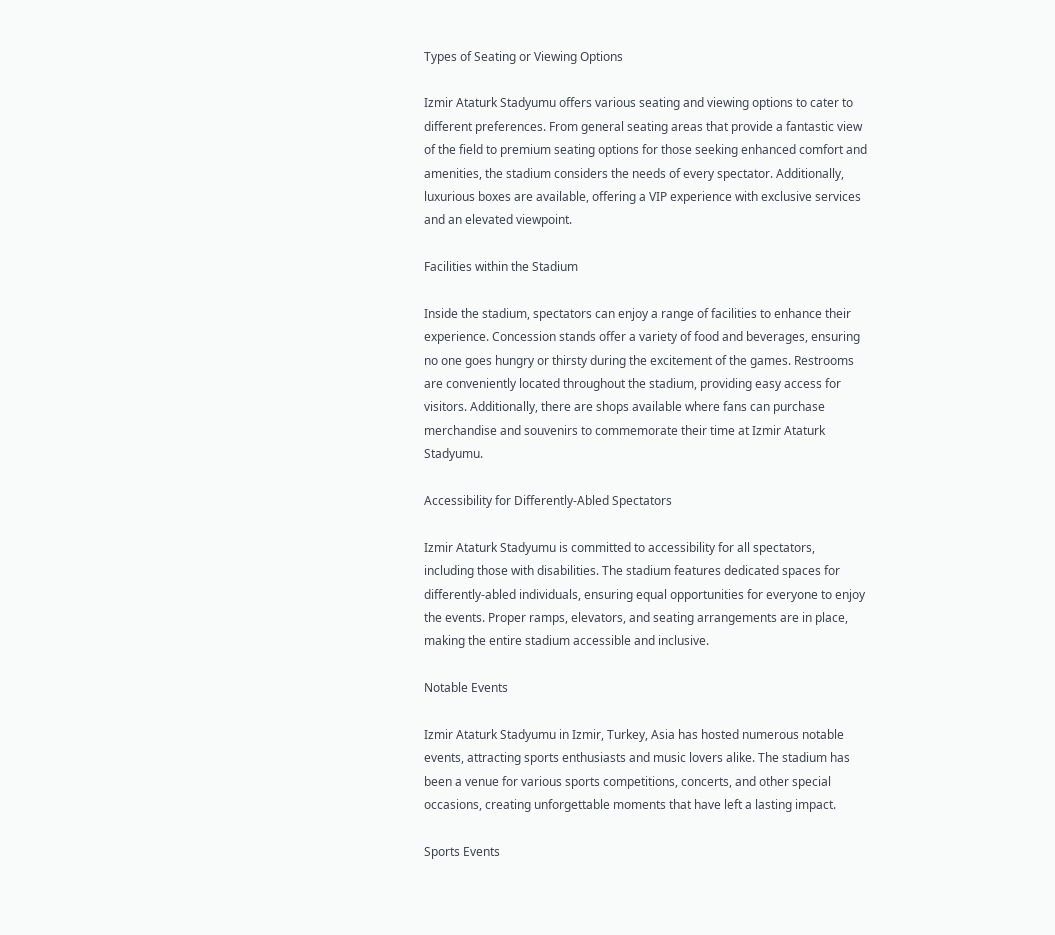Types of Seating or Viewing Options

Izmir Ataturk Stadyumu offers various seating and viewing options to cater to different preferences. From general seating areas that provide a fantastic view of the field to premium seating options for those seeking enhanced comfort and amenities, the stadium considers the needs of every spectator. Additionally, luxurious boxes are available, offering a VIP experience with exclusive services and an elevated viewpoint.

Facilities within the Stadium

Inside the stadium, spectators can enjoy a range of facilities to enhance their experience. Concession stands offer a variety of food and beverages, ensuring no one goes hungry or thirsty during the excitement of the games. Restrooms are conveniently located throughout the stadium, providing easy access for visitors. Additionally, there are shops available where fans can purchase merchandise and souvenirs to commemorate their time at Izmir Ataturk Stadyumu.

Accessibility for Differently-Abled Spectators

Izmir Ataturk Stadyumu is committed to accessibility for all spectators, including those with disabilities. The stadium features dedicated spaces for differently-abled individuals, ensuring equal opportunities for everyone to enjoy the events. Proper ramps, elevators, and seating arrangements are in place, making the entire stadium accessible and inclusive.

Notable Events

Izmir Ataturk Stadyumu in Izmir, Turkey, Asia has hosted numerous notable events, attracting sports enthusiasts and music lovers alike. The stadium has been a venue for various sports competitions, concerts, and other special occasions, creating unforgettable moments that have left a lasting impact.

Sports Events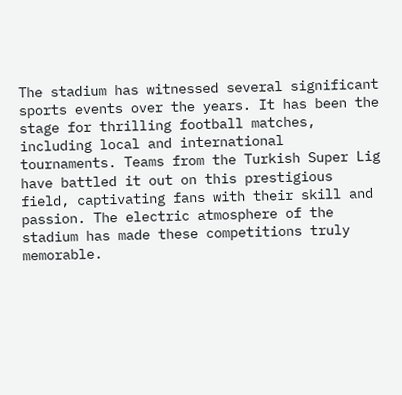The stadium has witnessed several significant sports events over the years. It has been the stage for thrilling football matches, including local and international tournaments. Teams from the Turkish Super Lig have battled it out on this prestigious field, captivating fans with their skill and passion. The electric atmosphere of the stadium has made these competitions truly memorable.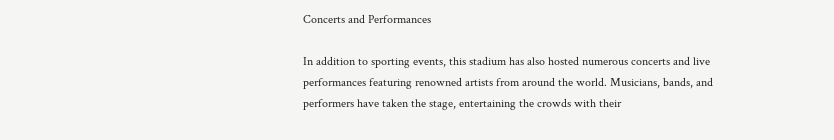Concerts and Performances

In addition to sporting events, this stadium has also hosted numerous concerts and live performances featuring renowned artists from around the world. Musicians, bands, and performers have taken the stage, entertaining the crowds with their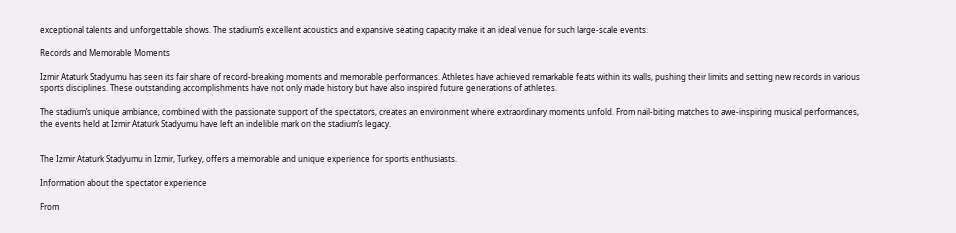exceptional talents and unforgettable shows. The stadium’s excellent acoustics and expansive seating capacity make it an ideal venue for such large-scale events.

Records and Memorable Moments

Izmir Ataturk Stadyumu has seen its fair share of record-breaking moments and memorable performances. Athletes have achieved remarkable feats within its walls, pushing their limits and setting new records in various sports disciplines. These outstanding accomplishments have not only made history but have also inspired future generations of athletes.

The stadium’s unique ambiance, combined with the passionate support of the spectators, creates an environment where extraordinary moments unfold. From nail-biting matches to awe-inspiring musical performances, the events held at Izmir Ataturk Stadyumu have left an indelible mark on the stadium’s legacy.


The Izmir Ataturk Stadyumu in Izmir, Turkey, offers a memorable and unique experience for sports enthusiasts.

Information about the spectator experience

From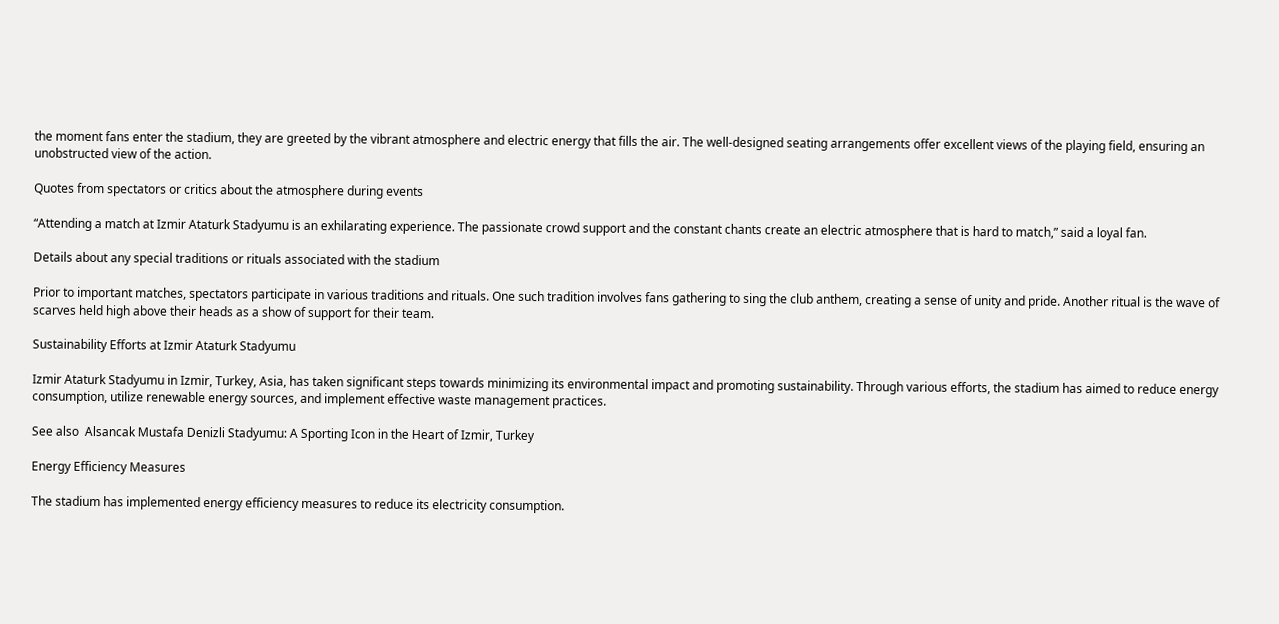the moment fans enter the stadium, they are greeted by the vibrant atmosphere and electric energy that fills the air. The well-designed seating arrangements offer excellent views of the playing field, ensuring an unobstructed view of the action.

Quotes from spectators or critics about the atmosphere during events

“Attending a match at Izmir Ataturk Stadyumu is an exhilarating experience. The passionate crowd support and the constant chants create an electric atmosphere that is hard to match,” said a loyal fan.

Details about any special traditions or rituals associated with the stadium

Prior to important matches, spectators participate in various traditions and rituals. One such tradition involves fans gathering to sing the club anthem, creating a sense of unity and pride. Another ritual is the wave of scarves held high above their heads as a show of support for their team.

Sustainability Efforts at Izmir Ataturk Stadyumu

Izmir Ataturk Stadyumu in Izmir, Turkey, Asia, has taken significant steps towards minimizing its environmental impact and promoting sustainability. Through various efforts, the stadium has aimed to reduce energy consumption, utilize renewable energy sources, and implement effective waste management practices.

See also  Alsancak Mustafa Denizli Stadyumu: A Sporting Icon in the Heart of Izmir, Turkey

Energy Efficiency Measures

The stadium has implemented energy efficiency measures to reduce its electricity consumption.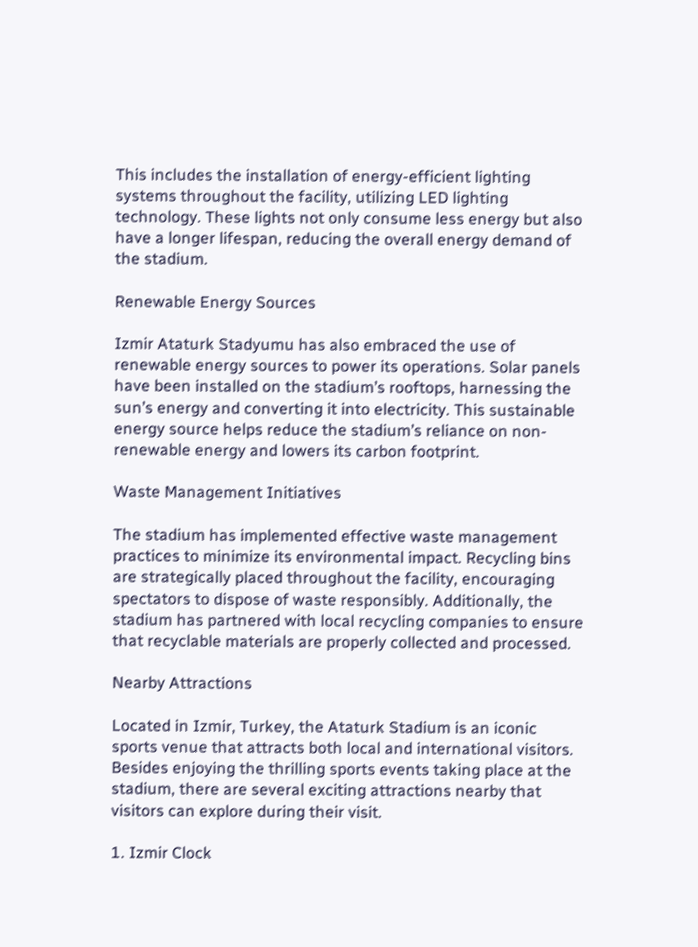This includes the installation of energy-efficient lighting systems throughout the facility, utilizing LED lighting technology. These lights not only consume less energy but also have a longer lifespan, reducing the overall energy demand of the stadium.

Renewable Energy Sources

Izmir Ataturk Stadyumu has also embraced the use of renewable energy sources to power its operations. Solar panels have been installed on the stadium’s rooftops, harnessing the sun’s energy and converting it into electricity. This sustainable energy source helps reduce the stadium’s reliance on non-renewable energy and lowers its carbon footprint.

Waste Management Initiatives

The stadium has implemented effective waste management practices to minimize its environmental impact. Recycling bins are strategically placed throughout the facility, encouraging spectators to dispose of waste responsibly. Additionally, the stadium has partnered with local recycling companies to ensure that recyclable materials are properly collected and processed.

Nearby Attractions

Located in Izmir, Turkey, the Ataturk Stadium is an iconic sports venue that attracts both local and international visitors. Besides enjoying the thrilling sports events taking place at the stadium, there are several exciting attractions nearby that visitors can explore during their visit.

1. Izmir Clock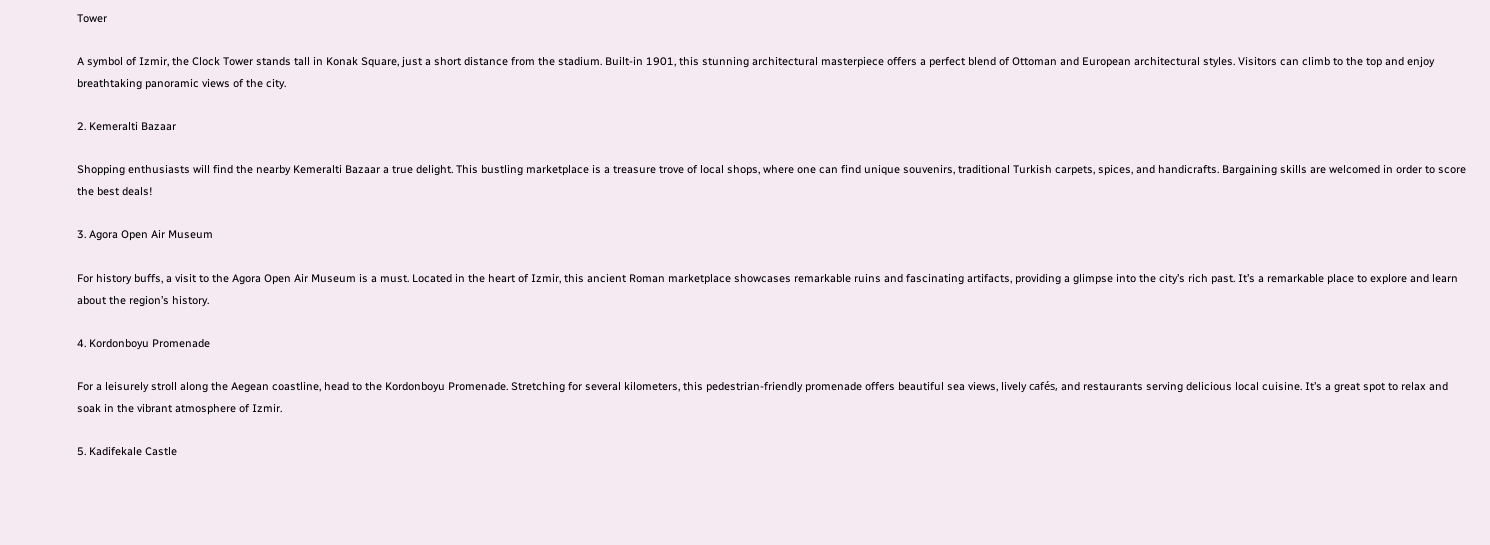Tower

A symbol of Izmir, the Clock Tower stands tall in Konak Square, just a short distance from the stadium. Built-in 1901, this stunning architectural masterpiece offers a perfect blend of Ottoman and European architectural styles. Visitors can climb to the top and enjoy breathtaking panoramic views of the city.

2. Kemeralti Bazaar

Shopping enthusiasts will find the nearby Kemeralti Bazaar a true delight. This bustling marketplace is a treasure trove of local shops, where one can find unique souvenirs, traditional Turkish carpets, spices, and handicrafts. Bargaining skills are welcomed in order to score the best deals!

3. Agora Open Air Museum

For history buffs, a visit to the Agora Open Air Museum is a must. Located in the heart of Izmir, this ancient Roman marketplace showcases remarkable ruins and fascinating artifacts, providing a glimpse into the city’s rich past. It’s a remarkable place to explore and learn about the region’s history.

4. Kordonboyu Promenade

For a leisurely stroll along the Aegean coastline, head to the Kordonboyu Promenade. Stretching for several kilometers, this pedestrian-friendly promenade offers beautiful sea views, lively cafés, and restaurants serving delicious local cuisine. It’s a great spot to relax and soak in the vibrant atmosphere of Izmir.

5. Kadifekale Castle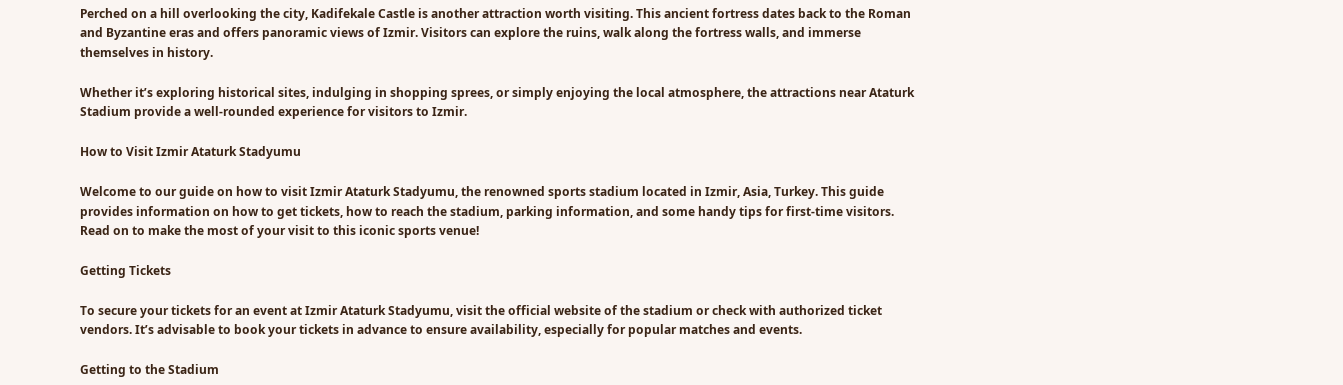Perched on a hill overlooking the city, Kadifekale Castle is another attraction worth visiting. This ancient fortress dates back to the Roman and Byzantine eras and offers panoramic views of Izmir. Visitors can explore the ruins, walk along the fortress walls, and immerse themselves in history.

Whether it’s exploring historical sites, indulging in shopping sprees, or simply enjoying the local atmosphere, the attractions near Ataturk Stadium provide a well-rounded experience for visitors to Izmir.

How to Visit Izmir Ataturk Stadyumu

Welcome to our guide on how to visit Izmir Ataturk Stadyumu, the renowned sports stadium located in Izmir, Asia, Turkey. This guide provides information on how to get tickets, how to reach the stadium, parking information, and some handy tips for first-time visitors. Read on to make the most of your visit to this iconic sports venue!

Getting Tickets

To secure your tickets for an event at Izmir Ataturk Stadyumu, visit the official website of the stadium or check with authorized ticket vendors. It’s advisable to book your tickets in advance to ensure availability, especially for popular matches and events.

Getting to the Stadium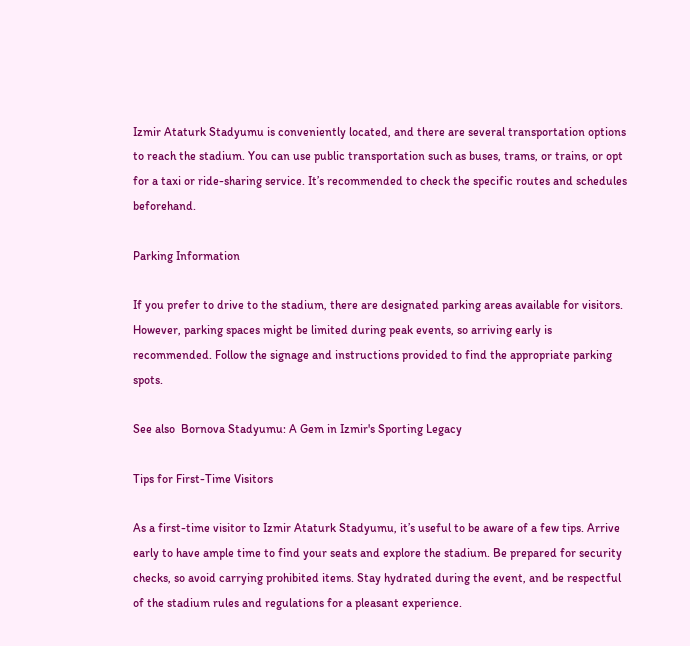Izmir Ataturk Stadyumu is conveniently located, and there are several transportation options to reach the stadium. You can use public transportation such as buses, trams, or trains, or opt for a taxi or ride-sharing service. It’s recommended to check the specific routes and schedules beforehand.

Parking Information

If you prefer to drive to the stadium, there are designated parking areas available for visitors. However, parking spaces might be limited during peak events, so arriving early is recommended. Follow the signage and instructions provided to find the appropriate parking spots.

See also  Bornova Stadyumu: A Gem in Izmir's Sporting Legacy

Tips for First-Time Visitors

As a first-time visitor to Izmir Ataturk Stadyumu, it’s useful to be aware of a few tips. Arrive early to have ample time to find your seats and explore the stadium. Be prepared for security checks, so avoid carrying prohibited items. Stay hydrated during the event, and be respectful of the stadium rules and regulations for a pleasant experience.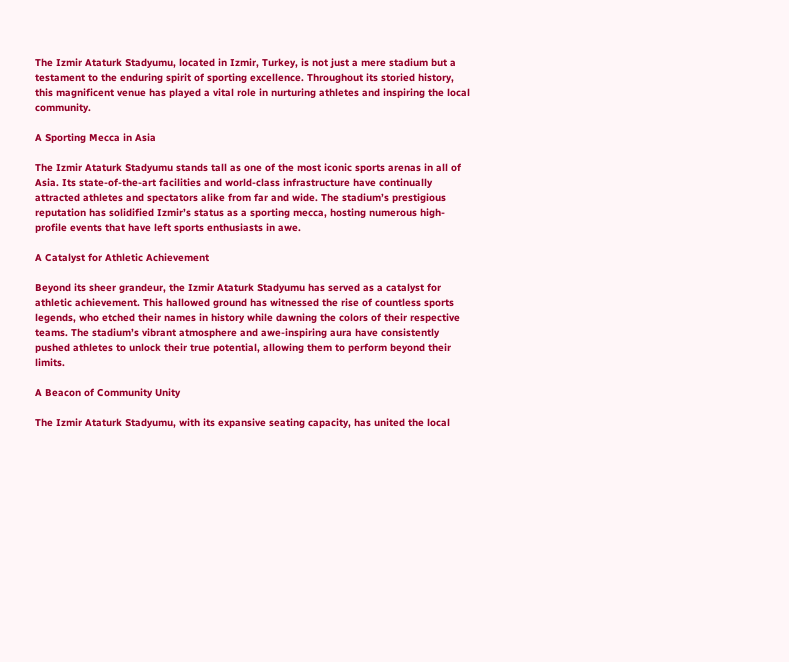The Izmir Ataturk Stadyumu, located in Izmir, Turkey, is not just a mere stadium but a testament to the enduring spirit of sporting excellence. Throughout its storied history, this magnificent venue has played a vital role in nurturing athletes and inspiring the local community.

A Sporting Mecca in Asia

The Izmir Ataturk Stadyumu stands tall as one of the most iconic sports arenas in all of Asia. Its state-of-the-art facilities and world-class infrastructure have continually attracted athletes and spectators alike from far and wide. The stadium’s prestigious reputation has solidified Izmir’s status as a sporting mecca, hosting numerous high-profile events that have left sports enthusiasts in awe.

A Catalyst for Athletic Achievement

Beyond its sheer grandeur, the Izmir Ataturk Stadyumu has served as a catalyst for athletic achievement. This hallowed ground has witnessed the rise of countless sports legends, who etched their names in history while dawning the colors of their respective teams. The stadium’s vibrant atmosphere and awe-inspiring aura have consistently pushed athletes to unlock their true potential, allowing them to perform beyond their limits.

A Beacon of Community Unity

The Izmir Ataturk Stadyumu, with its expansive seating capacity, has united the local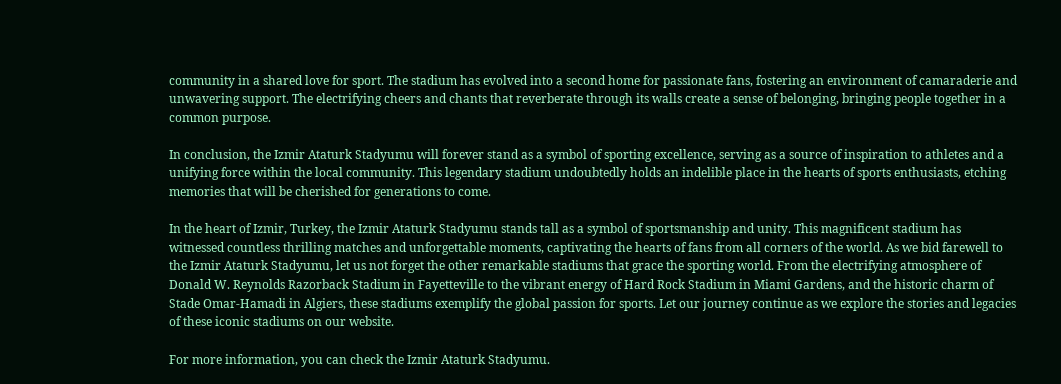community in a shared love for sport. The stadium has evolved into a second home for passionate fans, fostering an environment of camaraderie and unwavering support. The electrifying cheers and chants that reverberate through its walls create a sense of belonging, bringing people together in a common purpose.

In conclusion, the Izmir Ataturk Stadyumu will forever stand as a symbol of sporting excellence, serving as a source of inspiration to athletes and a unifying force within the local community. This legendary stadium undoubtedly holds an indelible place in the hearts of sports enthusiasts, etching memories that will be cherished for generations to come.

In the heart of Izmir, Turkey, the Izmir Ataturk Stadyumu stands tall as a symbol of sportsmanship and unity. This magnificent stadium has witnessed countless thrilling matches and unforgettable moments, captivating the hearts of fans from all corners of the world. As we bid farewell to the Izmir Ataturk Stadyumu, let us not forget the other remarkable stadiums that grace the sporting world. From the electrifying atmosphere of Donald W. Reynolds Razorback Stadium in Fayetteville to the vibrant energy of Hard Rock Stadium in Miami Gardens, and the historic charm of Stade Omar-Hamadi in Algiers, these stadiums exemplify the global passion for sports. Let our journey continue as we explore the stories and legacies of these iconic stadiums on our website.

For more information, you can check the Izmir Ataturk Stadyumu.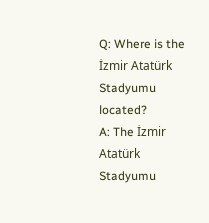Q: Where is the İzmir Atatürk Stadyumu located?
A: The İzmir Atatürk Stadyumu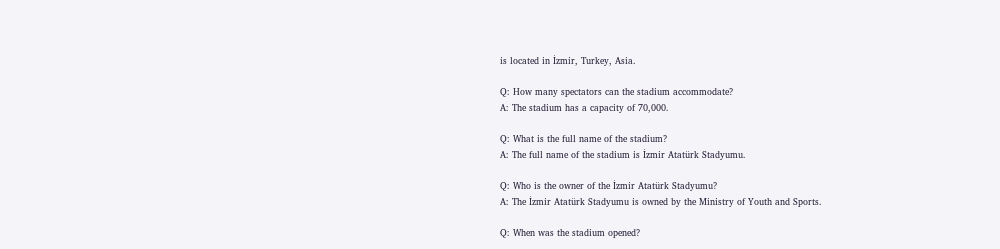is located in İzmir, Turkey, Asia.

Q: How many spectators can the stadium accommodate?
A: The stadium has a capacity of 70,000.

Q: What is the full name of the stadium?
A: The full name of the stadium is İzmir Atatürk Stadyumu.

Q: Who is the owner of the İzmir Atatürk Stadyumu?
A: The İzmir Atatürk Stadyumu is owned by the Ministry of Youth and Sports.

Q: When was the stadium opened?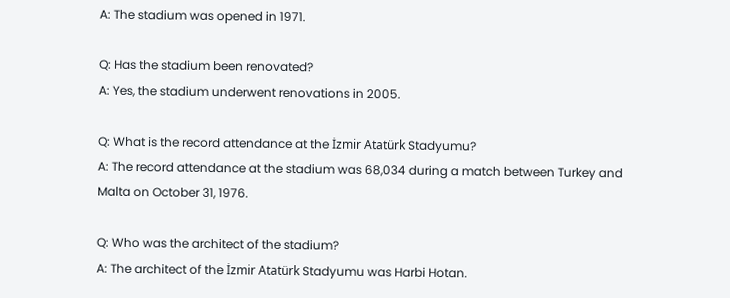A: The stadium was opened in 1971.

Q: Has the stadium been renovated?
A: Yes, the stadium underwent renovations in 2005.

Q: What is the record attendance at the İzmir Atatürk Stadyumu?
A: The record attendance at the stadium was 68,034 during a match between Turkey and Malta on October 31, 1976.

Q: Who was the architect of the stadium?
A: The architect of the İzmir Atatürk Stadyumu was Harbi Hotan.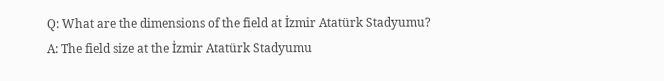Q: What are the dimensions of the field at İzmir Atatürk Stadyumu?
A: The field size at the İzmir Atatürk Stadyumu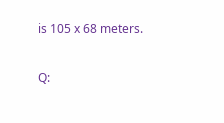is 105 x 68 meters.

Q: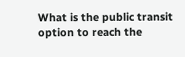What is the public transit option to reach the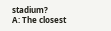stadium?
A: The closest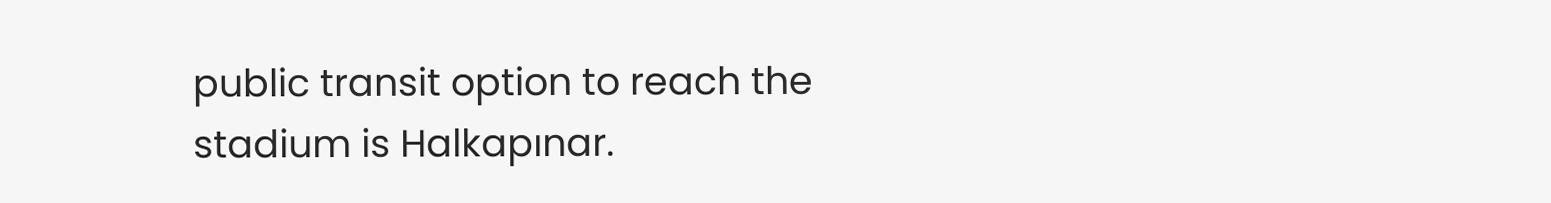public transit option to reach the stadium is Halkapınar.